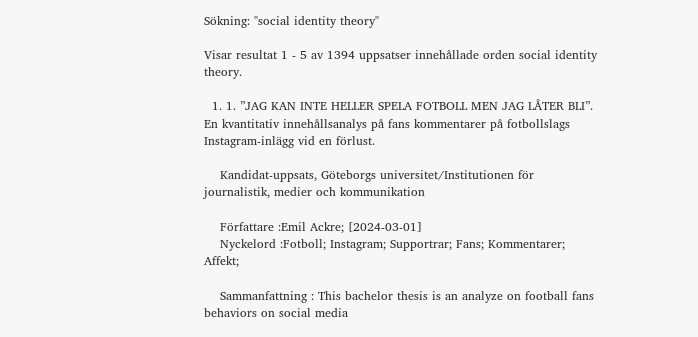Sökning: "social identity theory"

Visar resultat 1 - 5 av 1394 uppsatser innehållade orden social identity theory.

  1. 1. ”JAG KAN INTE HELLER SPELA FOTBOLL MEN JAG LÅTER BLI”. En kvantitativ innehållsanalys på fans kommentarer på fotbollslags Instagram-inlägg vid en förlust.

    Kandidat-uppsats, Göteborgs universitet/Institutionen för journalistik, medier och kommunikation

    Författare :Emil Ackre; [2024-03-01]
    Nyckelord :Fotboll; Instagram; Supportrar; Fans; Kommentarer; Affekt;

    Sammanfattning : This bachelor thesis is an analyze on football fans behaviors on social media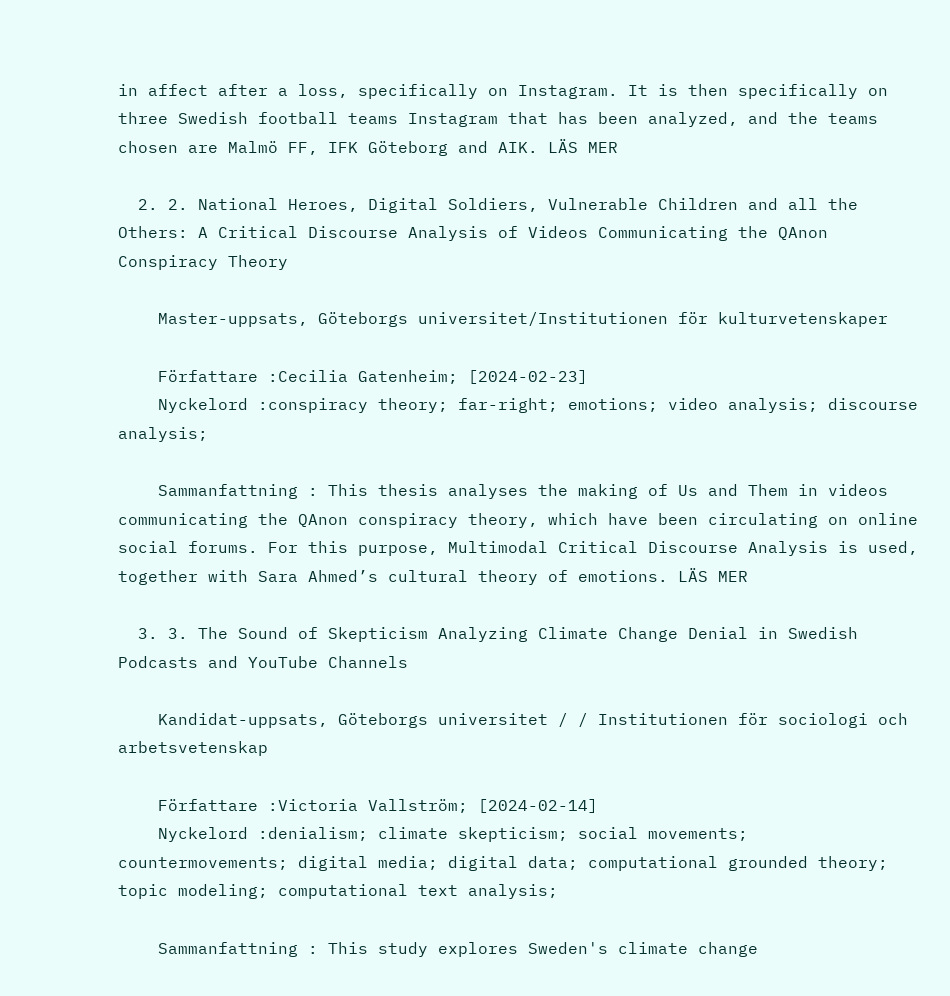in affect after a loss, specifically on Instagram. It is then specifically on three Swedish football teams Instagram that has been analyzed, and the teams chosen are Malmö FF, IFK Göteborg and AIK. LÄS MER

  2. 2. National Heroes, Digital Soldiers, Vulnerable Children and all the Others: A Critical Discourse Analysis of Videos Communicating the QAnon Conspiracy Theory

    Master-uppsats, Göteborgs universitet/Institutionen för kulturvetenskaper

    Författare :Cecilia Gatenheim; [2024-02-23]
    Nyckelord :conspiracy theory; far-right; emotions; video analysis; discourse analysis;

    Sammanfattning : This thesis analyses the making of Us and Them in videos communicating the QAnon conspiracy theory, which have been circulating on online social forums. For this purpose, Multimodal Critical Discourse Analysis is used, together with Sara Ahmed’s cultural theory of emotions. LÄS MER

  3. 3. The Sound of Skepticism Analyzing Climate Change Denial in Swedish Podcasts and YouTube Channels

    Kandidat-uppsats, Göteborgs universitet / / Institutionen för sociologi och arbetsvetenskap

    Författare :Victoria Vallström; [2024-02-14]
    Nyckelord :denialism; climate skepticism; social movements; countermovements; digital media; digital data; computational grounded theory; topic modeling; computational text analysis;

    Sammanfattning : This study explores Sweden's climate change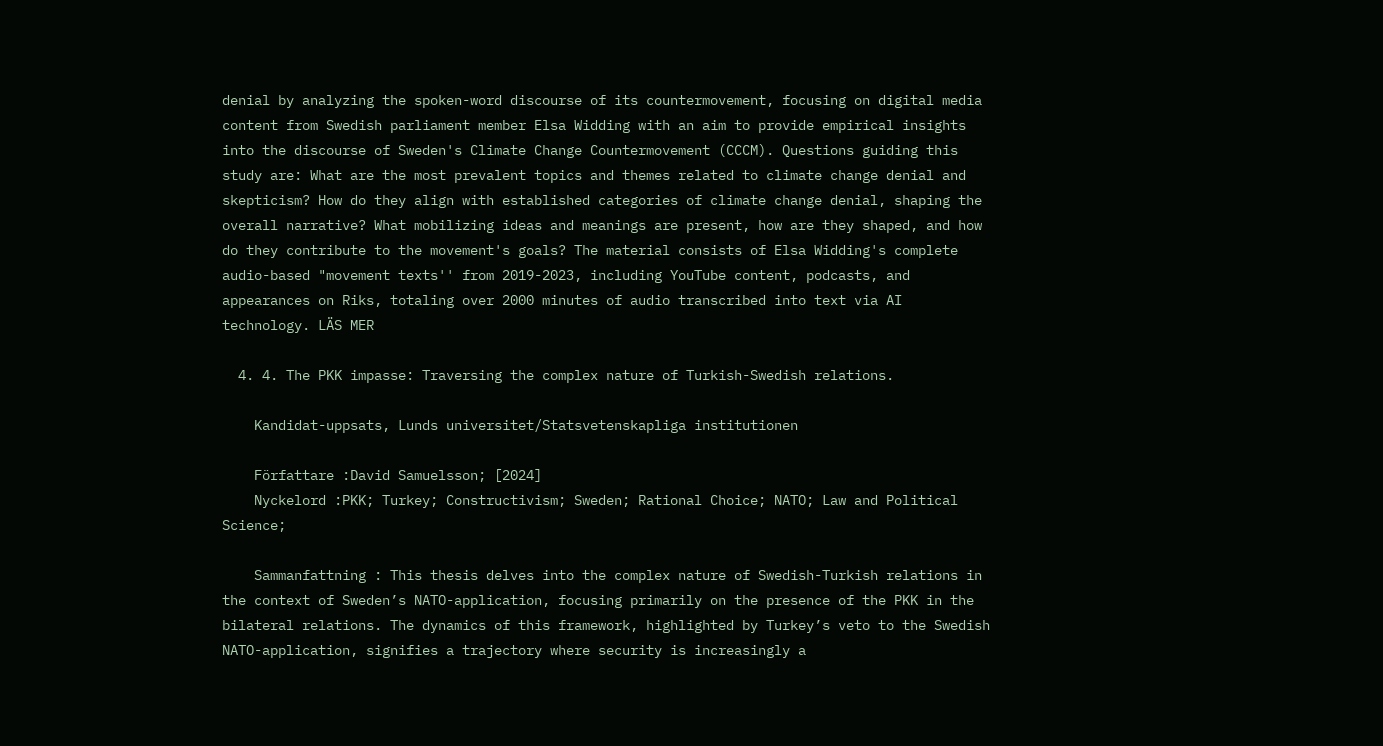denial by analyzing the spoken-word discourse of its countermovement, focusing on digital media content from Swedish parliament member Elsa Widding with an aim to provide empirical insights into the discourse of Sweden's Climate Change Countermovement (CCCM). Questions guiding this study are: What are the most prevalent topics and themes related to climate change denial and skepticism? How do they align with established categories of climate change denial, shaping the overall narrative? What mobilizing ideas and meanings are present, how are they shaped, and how do they contribute to the movement's goals? The material consists of Elsa Widding's complete audio-based "movement texts'' from 2019-2023, including YouTube content, podcasts, and appearances on Riks, totaling over 2000 minutes of audio transcribed into text via AI technology. LÄS MER

  4. 4. The PKK impasse: Traversing the complex nature of Turkish-Swedish relations.

    Kandidat-uppsats, Lunds universitet/Statsvetenskapliga institutionen

    Författare :David Samuelsson; [2024]
    Nyckelord :PKK; Turkey; Constructivism; Sweden; Rational Choice; NATO; Law and Political Science;

    Sammanfattning : This thesis delves into the complex nature of Swedish-Turkish relations in the context of Sweden’s NATO-application, focusing primarily on the presence of the PKK in the bilateral relations. The dynamics of this framework, highlighted by Turkey’s veto to the Swedish NATO-application, signifies a trajectory where security is increasingly a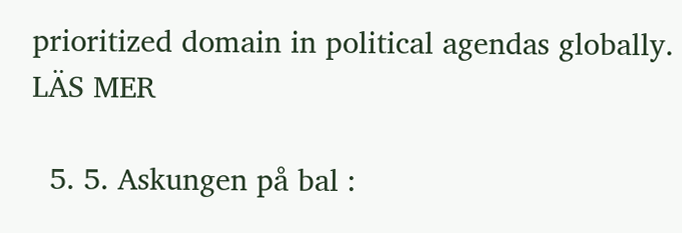prioritized domain in political agendas globally. LÄS MER

  5. 5. Askungen på bal :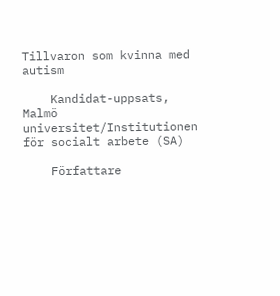Tillvaron som kvinna med autism

    Kandidat-uppsats, Malmö universitet/Institutionen för socialt arbete (SA)

    Författare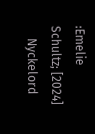:Emelie Schultz; [2024]
    Nyckelord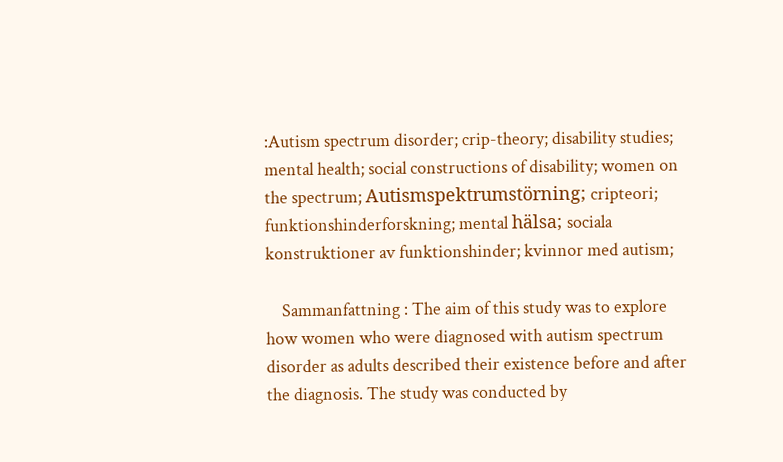:Autism spectrum disorder; crip-theory; disability studies; mental health; social constructions of disability; women on the spectrum; Autismspektrumstörning; cripteori; funktionshinderforskning; mental hälsa; sociala konstruktioner av funktionshinder; kvinnor med autism;

    Sammanfattning : The aim of this study was to explore how women who were diagnosed with autism spectrum disorder as adults described their existence before and after the diagnosis. The study was conducted by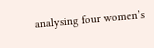analysing four women’s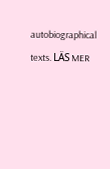autobiographical texts. LÄS MER